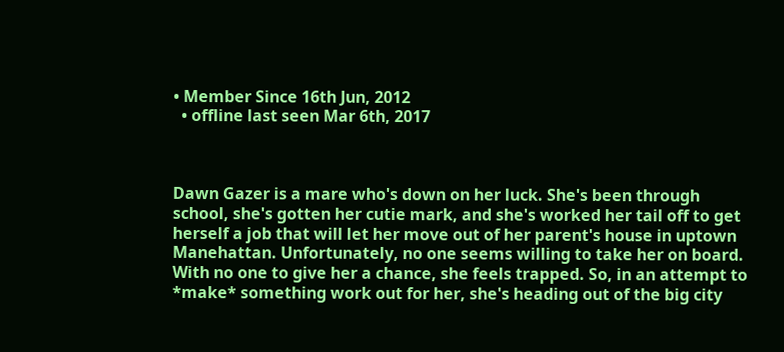• Member Since 16th Jun, 2012
  • offline last seen Mar 6th, 2017



Dawn Gazer is a mare who's down on her luck. She's been through school, she's gotten her cutie mark, and she's worked her tail off to get herself a job that will let her move out of her parent's house in uptown Manehattan. Unfortunately, no one seems willing to take her on board. With no one to give her a chance, she feels trapped. So, in an attempt to *make* something work out for her, she's heading out of the big city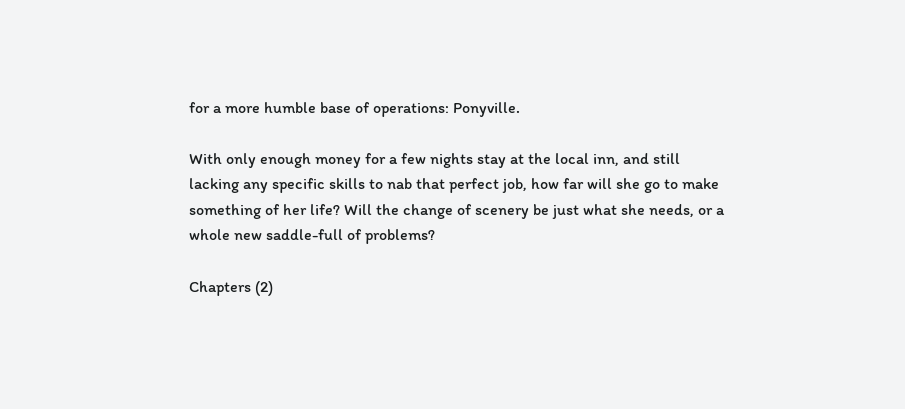for a more humble base of operations: Ponyville.

With only enough money for a few nights stay at the local inn, and still lacking any specific skills to nab that perfect job, how far will she go to make something of her life? Will the change of scenery be just what she needs, or a whole new saddle-full of problems?

Chapters (2)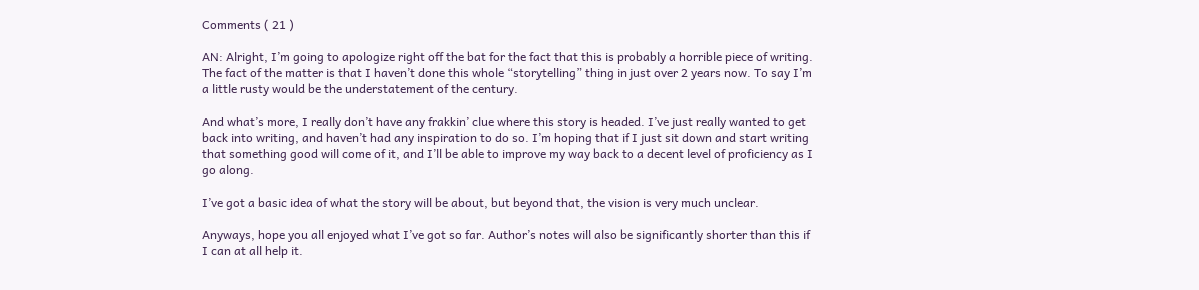Comments ( 21 )

AN: Alright, I’m going to apologize right off the bat for the fact that this is probably a horrible piece of writing. The fact of the matter is that I haven’t done this whole “storytelling” thing in just over 2 years now. To say I’m a little rusty would be the understatement of the century.

And what’s more, I really don’t have any frakkin’ clue where this story is headed. I’ve just really wanted to get back into writing, and haven’t had any inspiration to do so. I’m hoping that if I just sit down and start writing that something good will come of it, and I’ll be able to improve my way back to a decent level of proficiency as I go along.

I’ve got a basic idea of what the story will be about, but beyond that, the vision is very much unclear.

Anyways, hope you all enjoyed what I’ve got so far. Author’s notes will also be significantly shorter than this if I can at all help it.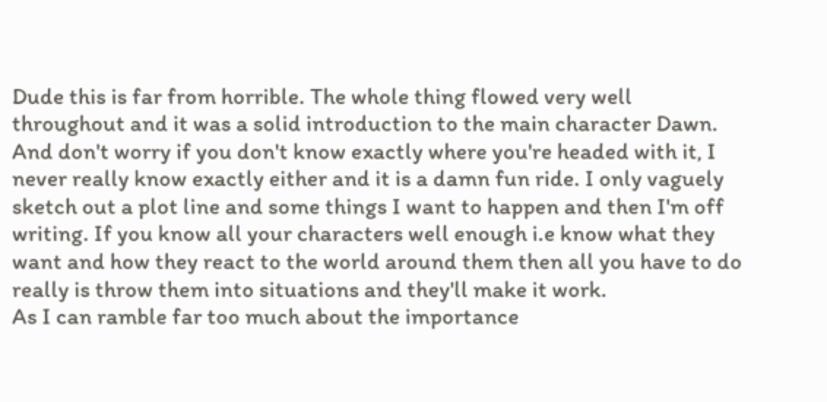Dude this is far from horrible. The whole thing flowed very well throughout and it was a solid introduction to the main character Dawn. And don't worry if you don't know exactly where you're headed with it, I never really know exactly either and it is a damn fun ride. I only vaguely sketch out a plot line and some things I want to happen and then I'm off writing. If you know all your characters well enough i.e know what they want and how they react to the world around them then all you have to do really is throw them into situations and they'll make it work.
As I can ramble far too much about the importance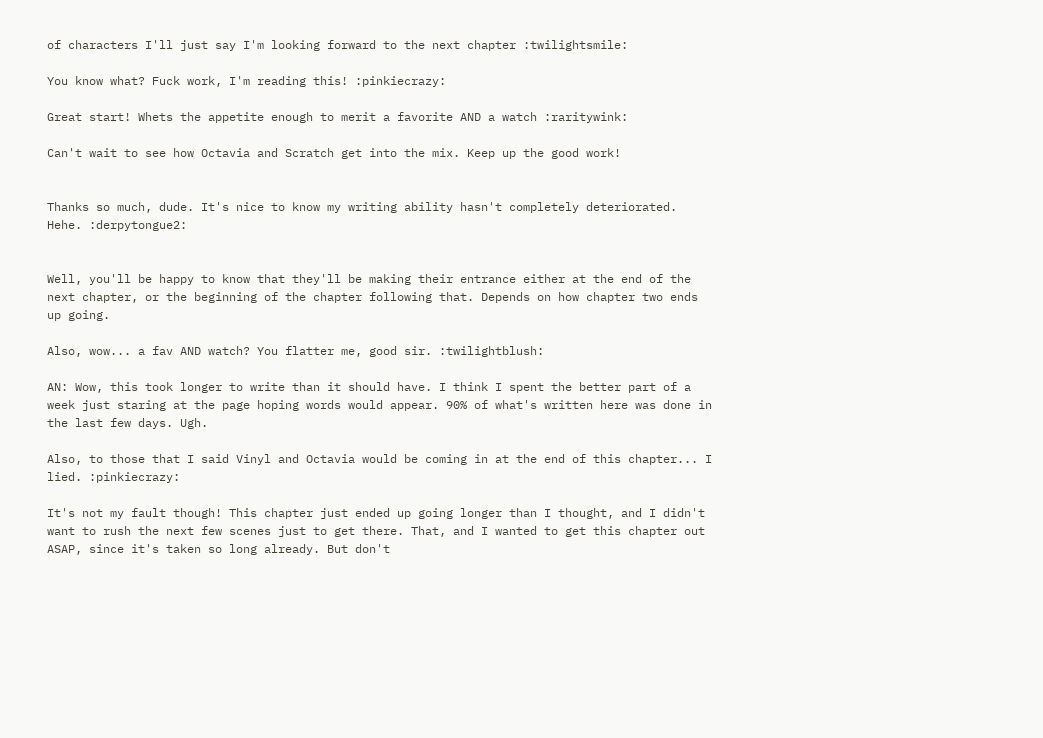of characters I'll just say I'm looking forward to the next chapter :twilightsmile:

You know what? Fuck work, I'm reading this! :pinkiecrazy:

Great start! Whets the appetite enough to merit a favorite AND a watch :raritywink:

Can't wait to see how Octavia and Scratch get into the mix. Keep up the good work!


Thanks so much, dude. It's nice to know my writing ability hasn't completely deteriorated. Hehe. :derpytongue2:


Well, you'll be happy to know that they'll be making their entrance either at the end of the next chapter, or the beginning of the chapter following that. Depends on how chapter two ends up going.

Also, wow... a fav AND watch? You flatter me, good sir. :twilightblush:

AN: Wow, this took longer to write than it should have. I think I spent the better part of a week just staring at the page hoping words would appear. 90% of what's written here was done in the last few days. Ugh.

Also, to those that I said Vinyl and Octavia would be coming in at the end of this chapter... I lied. :pinkiecrazy:

It's not my fault though! This chapter just ended up going longer than I thought, and I didn't want to rush the next few scenes just to get there. That, and I wanted to get this chapter out ASAP, since it's taken so long already. But don't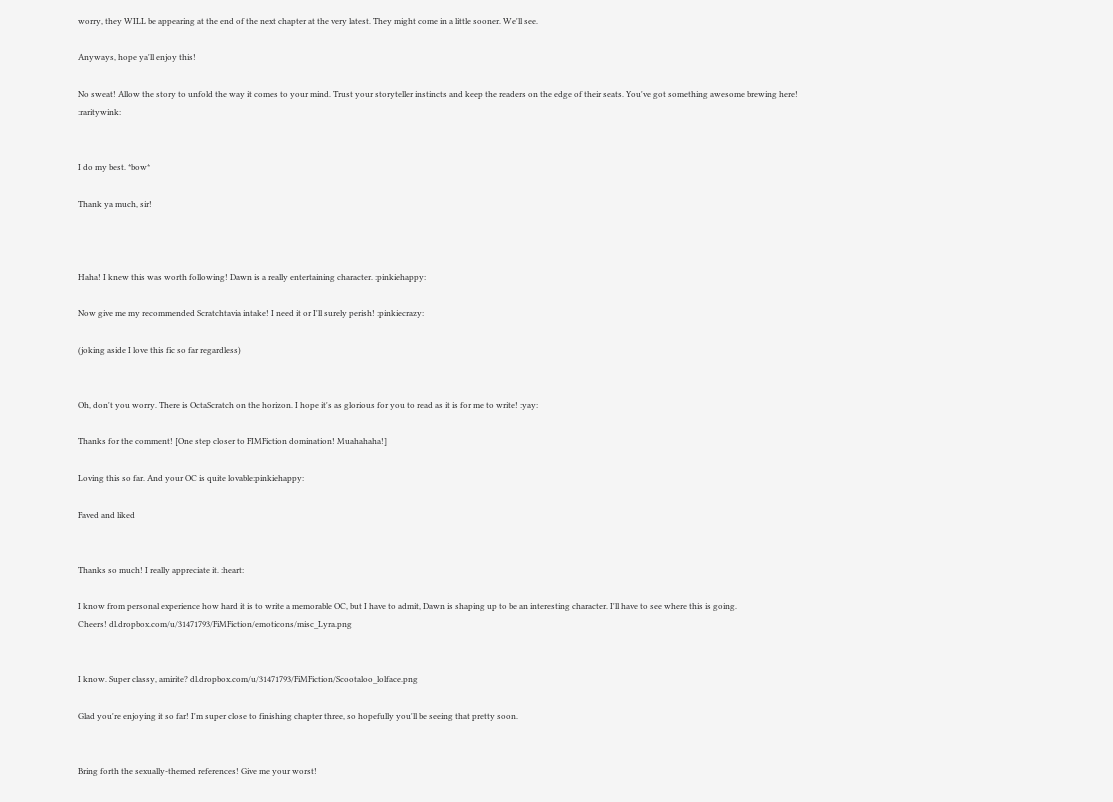worry, they WILL be appearing at the end of the next chapter at the very latest. They might come in a little sooner. We'll see.

Anyways, hope ya'll enjoy this!

No sweat! Allow the story to unfold the way it comes to your mind. Trust your storyteller instincts and keep the readers on the edge of their seats. You've got something awesome brewing here! :raritywink:


I do my best. *bow*

Thank ya much, sir!



Haha! I knew this was worth following! Dawn is a really entertaining character. :pinkiehappy:

Now give me my recommended Scratchtavia intake! I need it or I'll surely perish! :pinkiecrazy:

(joking aside I love this fic so far regardless)


Oh, don't you worry. There is OctaScratch on the horizon. I hope it's as glorious for you to read as it is for me to write! :yay:

Thanks for the comment! [One step closer to FIMFiction domination! Muahahaha!]

Loving this so far. And your OC is quite lovable:pinkiehappy:

Faved and liked


Thanks so much! I really appreciate it. :heart:

I know from personal experience how hard it is to write a memorable OC, but I have to admit, Dawn is shaping up to be an interesting character. I'll have to see where this is going.
Cheers! dl.dropbox.com/u/31471793/FiMFiction/emoticons/misc_Lyra.png


I know. Super classy, amirite? dl.dropbox.com/u/31471793/FiMFiction/Scootaloo_lolface.png

Glad you're enjoying it so far! I'm super close to finishing chapter three, so hopefully you'll be seeing that pretty soon.


Bring forth the sexually-themed references! Give me your worst!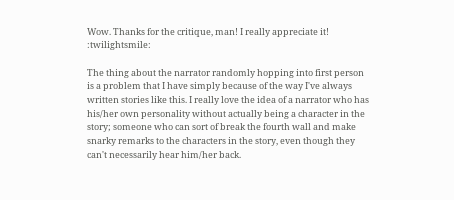Wow. Thanks for the critique, man! I really appreciate it! :twilightsmile:

The thing about the narrator randomly hopping into first person is a problem that I have simply because of the way I've always written stories like this. I really love the idea of a narrator who has his/her own personality without actually being a character in the story; someone who can sort of break the fourth wall and make snarky remarks to the characters in the story, even though they can't necessarily hear him/her back.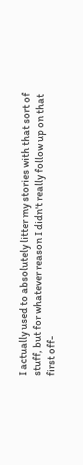I actually used to absolutely litter my stories with that sort of stuff, but for whatever reason I didn't really follow up on that first off-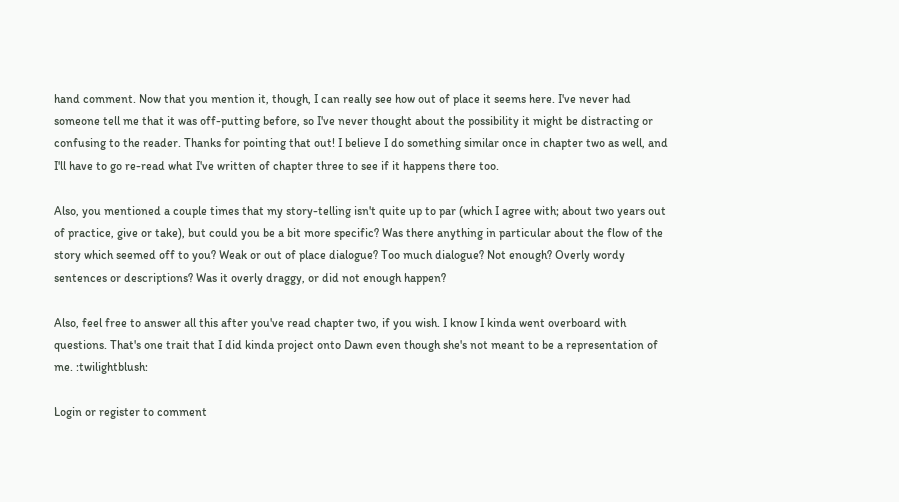hand comment. Now that you mention it, though, I can really see how out of place it seems here. I've never had someone tell me that it was off-putting before, so I've never thought about the possibility it might be distracting or confusing to the reader. Thanks for pointing that out! I believe I do something similar once in chapter two as well, and I'll have to go re-read what I've written of chapter three to see if it happens there too.

Also, you mentioned a couple times that my story-telling isn't quite up to par (which I agree with; about two years out of practice, give or take), but could you be a bit more specific? Was there anything in particular about the flow of the story which seemed off to you? Weak or out of place dialogue? Too much dialogue? Not enough? Overly wordy sentences or descriptions? Was it overly draggy, or did not enough happen?

Also, feel free to answer all this after you've read chapter two, if you wish. I know I kinda went overboard with questions. That's one trait that I did kinda project onto Dawn even though she's not meant to be a representation of me. :twilightblush:

Login or register to comment